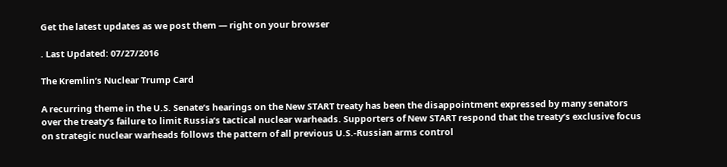Get the latest updates as we post them — right on your browser

. Last Updated: 07/27/2016

The Kremlin’s Nuclear Trump Card

A recurring theme in the U.S. Senate’s hearings on the New START treaty has been the disappointment expressed by many senators over the treaty’s failure to limit Russia’s tactical nuclear warheads. Supporters of New START respond that the treaty’s exclusive focus on strategic nuclear warheads follows the pattern of all previous U.S.-Russian arms control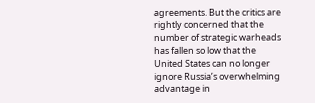agreements. But the critics are rightly concerned that the number of strategic warheads has fallen so low that the United States can no longer ignore Russia’s overwhelming advantage in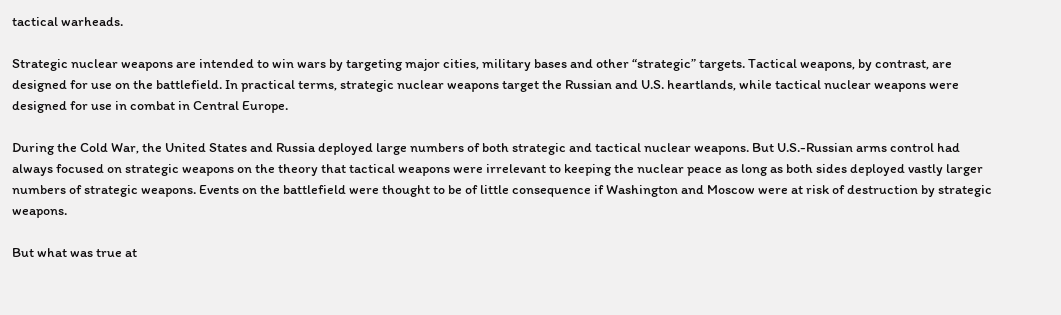tactical warheads.

Strategic nuclear weapons are intended to win wars by targeting major cities, military bases and other “strategic” targets. Tactical weapons, by contrast, are designed for use on the battlefield. In practical terms, strategic nuclear weapons target the Russian and U.S. heartlands, while tactical nuclear weapons were designed for use in combat in Central Europe.

During the Cold War, the United States and Russia deployed large numbers of both strategic and tactical nuclear weapons. But U.S.-Russian arms control had always focused on strategic weapons on the theory that tactical weapons were irrelevant to keeping the nuclear peace as long as both sides deployed vastly larger numbers of strategic weapons. Events on the battlefield were thought to be of little consequence if Washington and Moscow were at risk of destruction by strategic weapons.

But what was true at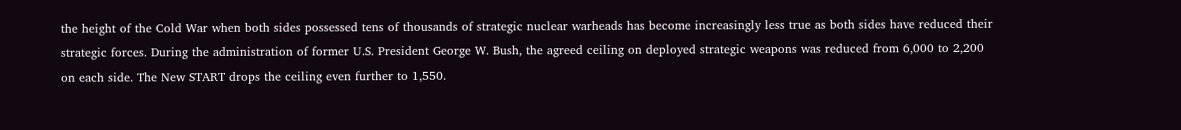the height of the Cold War when both sides possessed tens of thousands of strategic nuclear warheads has become increasingly less true as both sides have reduced their strategic forces. During the administration of former U.S. President George W. Bush, the agreed ceiling on deployed strategic weapons was reduced from 6,000 to 2,200 on each side. The New START drops the ceiling even further to 1,550.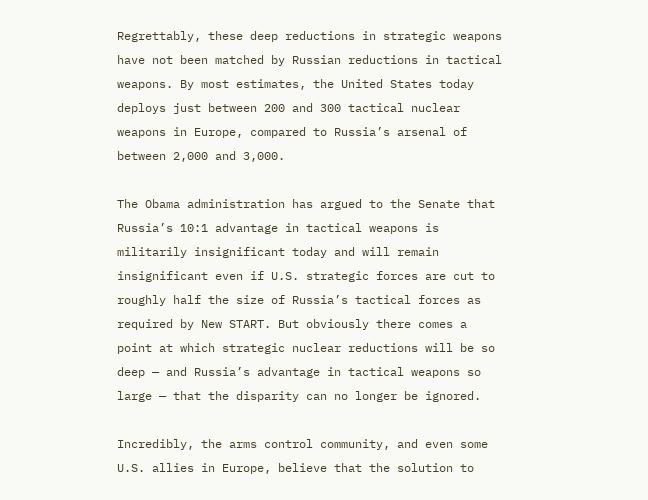Regrettably, these deep reductions in strategic weapons have not been matched by Russian reductions in tactical weapons. By most estimates, the United States today deploys just between 200 and 300 tactical nuclear weapons in Europe, compared to Russia’s arsenal of between 2,000 and 3,000.

The Obama administration has argued to the Senate that Russia’s 10:1 advantage in tactical weapons is militarily insignificant today and will remain insignificant even if U.S. strategic forces are cut to roughly half the size of Russia’s tactical forces as required by New START. But obviously there comes a point at which strategic nuclear reductions will be so deep — and Russia’s advantage in tactical weapons so large — that the disparity can no longer be ignored.

Incredibly, the arms control community, and even some U.S. allies in Europe, believe that the solution to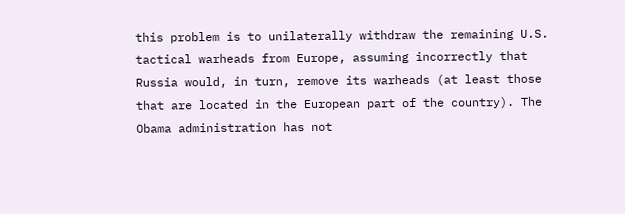this problem is to unilaterally withdraw the remaining U.S. tactical warheads from Europe, assuming incorrectly that Russia would, in turn, remove its warheads (at least those that are located in the European part of the country). The Obama administration has not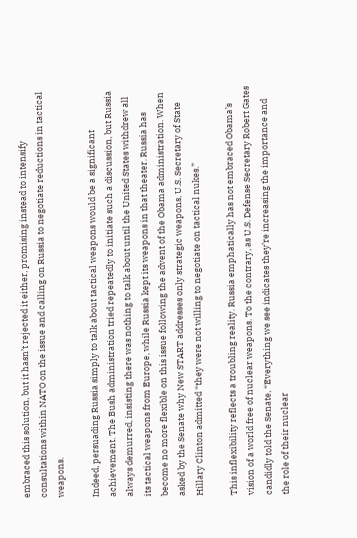embraced this solution, but it hasn’t rejected it either, promising instead to intensify consultations within NATO on the issue and calling on Russia to negotiate reductions in tactical weapons.

Indeed, persuading Russia simply to talk about tactical weapons would be a significant achievement. The Bush administration tried repeatedly to initiate such a discussion, but Russia always demurred, insisting there was nothing to talk about until the United States withdrew all its tactical weapons from Europe, while Russia kept its weapons in that theater. Russia has become no more flexible on this issue following the advent of the Obama administration. When asked by the Senate why New START addresses only strategic weapons, U.S. Secretary of State Hillary Clinton admitted “they were not willing to negotiate on tactical nukes.”

This inflexibility reflects a troubling reality. Russia emphatically has not embraced Obama’s vision of a world free of nuclear weapons. To the contrary, as U.S. Defense Secretary Robert Gates candidly told the Senate, “Everything we see indicates they’re increasing the importance and the role of their nuclear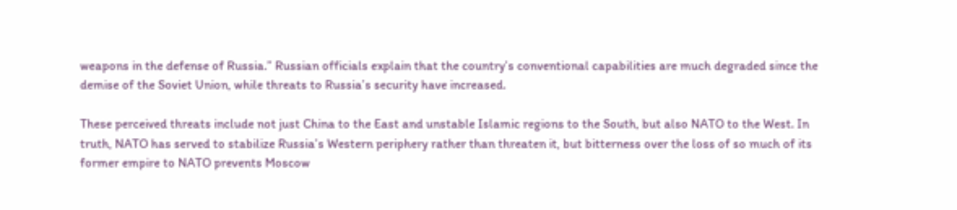weapons in the defense of Russia.” Russian officials explain that the country’s conventional capabilities are much degraded since the demise of the Soviet Union, while threats to Russia’s security have increased.

These perceived threats include not just China to the East and unstable Islamic regions to the South, but also NATO to the West. In truth, NATO has served to stabilize Russia’s Western periphery rather than threaten it, but bitterness over the loss of so much of its former empire to NATO prevents Moscow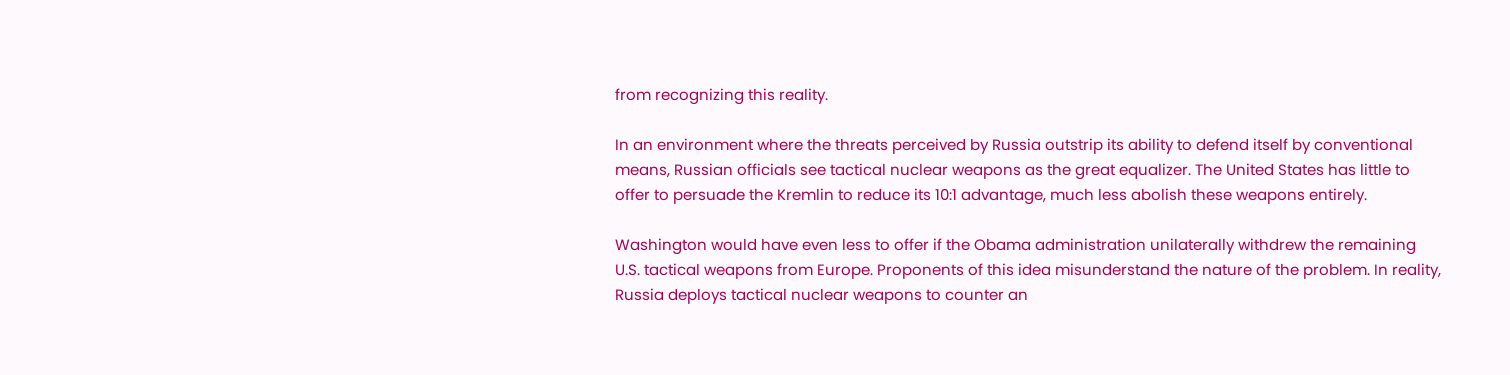from recognizing this reality.

In an environment where the threats perceived by Russia outstrip its ability to defend itself by conventional means, Russian officials see tactical nuclear weapons as the great equalizer. The United States has little to offer to persuade the Kremlin to reduce its 10:1 advantage, much less abolish these weapons entirely.

Washington would have even less to offer if the Obama administration unilaterally withdrew the remaining U.S. tactical weapons from Europe. Proponents of this idea misunderstand the nature of the problem. In reality, Russia deploys tactical nuclear weapons to counter an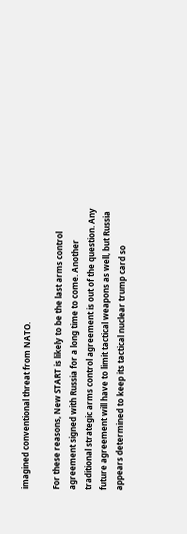imagined conventional threat from NATO.

For these reasons, New START is likely to be the last arms control agreement signed with Russia for a long time to come. Another traditional strategic arms control agreement is out of the question. Any future agreement will have to limit tactical weapons as well, but Russia appears determined to keep its tactical nuclear trump card so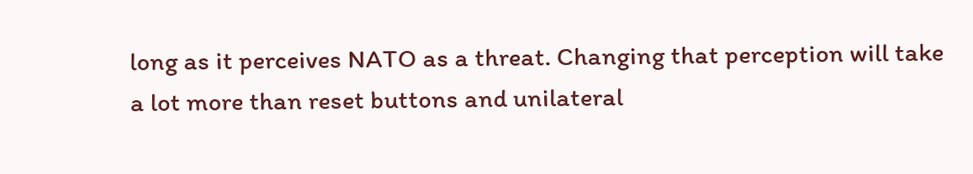long as it perceives NATO as a threat. Changing that perception will take a lot more than reset buttons and unilateral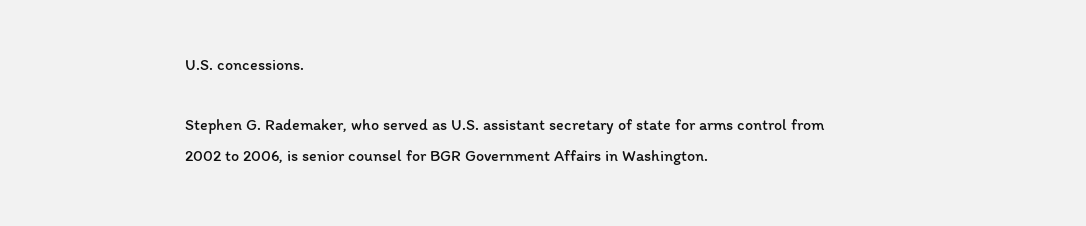U.S. concessions.

Stephen G. Rademaker, who served as U.S. assistant secretary of state for arms control from 2002 to 2006, is senior counsel for BGR Government Affairs in Washington.